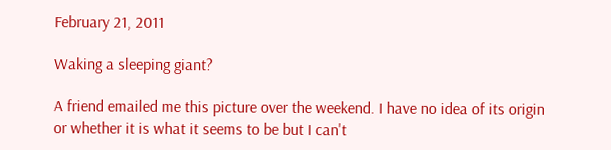February 21, 2011

Waking a sleeping giant?

A friend emailed me this picture over the weekend. I have no idea of its origin or whether it is what it seems to be but I can't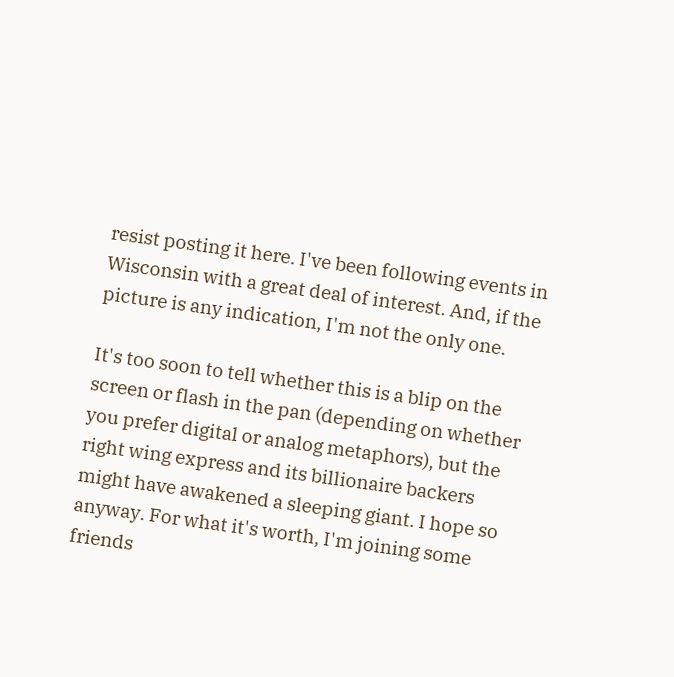resist posting it here. I've been following events in Wisconsin with a great deal of interest. And, if the picture is any indication, I'm not the only one.

It's too soon to tell whether this is a blip on the screen or flash in the pan (depending on whether you prefer digital or analog metaphors), but the right wing express and its billionaire backers might have awakened a sleeping giant. I hope so anyway. For what it's worth, I'm joining some friends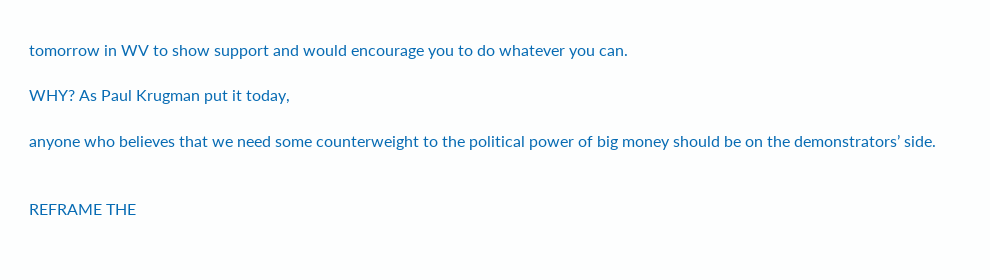tomorrow in WV to show support and would encourage you to do whatever you can.

WHY? As Paul Krugman put it today,

anyone who believes that we need some counterweight to the political power of big money should be on the demonstrators’ side.


REFRAME THE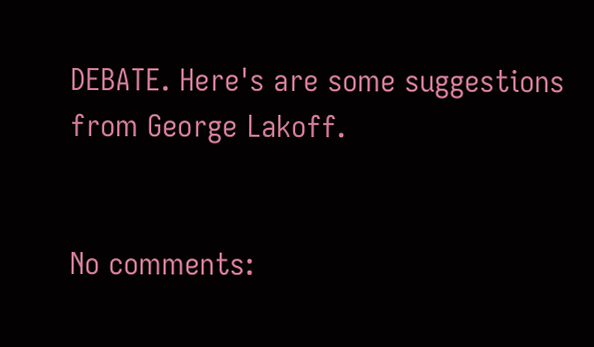DEBATE. Here's are some suggestions from George Lakoff.


No comments: